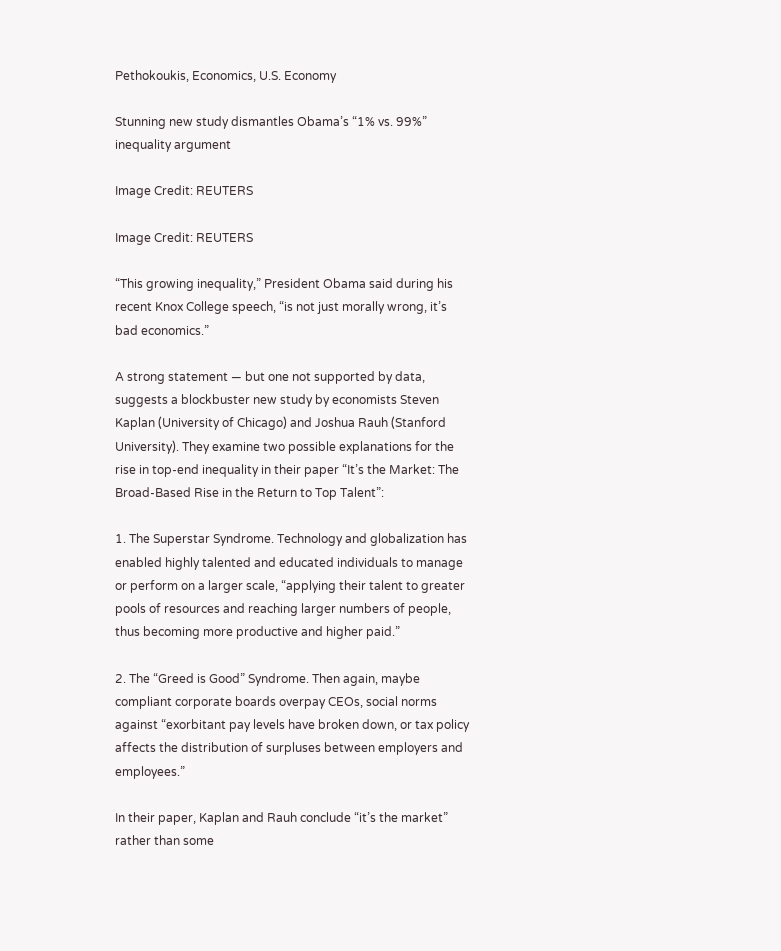Pethokoukis, Economics, U.S. Economy

Stunning new study dismantles Obama’s “1% vs. 99%” inequality argument

Image Credit: REUTERS

Image Credit: REUTERS

“This growing inequality,” President Obama said during his recent Knox College speech, “is not just morally wrong, it’s bad economics.”

A strong statement — but one not supported by data, suggests a blockbuster new study by economists Steven Kaplan (University of Chicago) and Joshua Rauh (Stanford University). They examine two possible explanations for the rise in top-end inequality in their paper “It’s the Market: The Broad-Based Rise in the Return to Top Talent”:

1. The Superstar Syndrome. Technology and globalization has enabled highly talented and educated individuals to manage or perform on a larger scale, “applying their talent to greater pools of resources and reaching larger numbers of people, thus becoming more productive and higher paid.”

2. The “Greed is Good” Syndrome. Then again, maybe compliant corporate boards overpay CEOs, social norms against “exorbitant pay levels have broken down, or tax policy affects the distribution of surpluses between employers and employees.”

In their paper, Kaplan and Rauh conclude “it’s the market” rather than some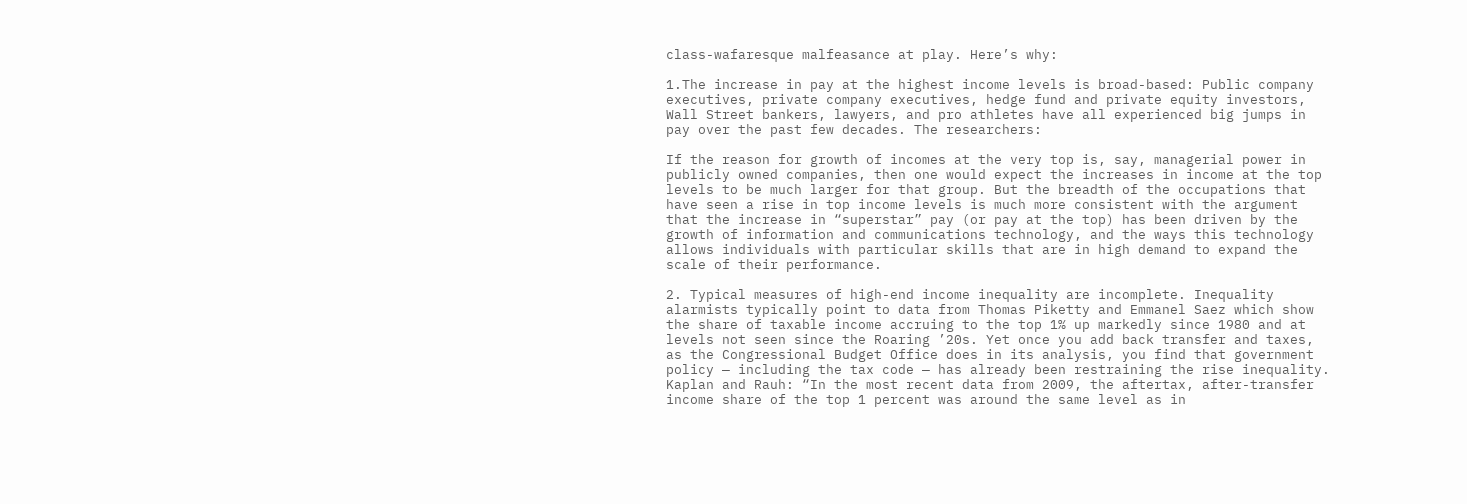class-wafaresque malfeasance at play. Here’s why:

1.The increase in pay at the highest income levels is broad-based: Public company executives, private company executives, hedge fund and private equity investors, Wall Street bankers, lawyers, and pro athletes have all experienced big jumps in pay over the past few decades. The researchers:

If the reason for growth of incomes at the very top is, say, managerial power in publicly owned companies, then one would expect the increases in income at the top levels to be much larger for that group. But the breadth of the occupations that have seen a rise in top income levels is much more consistent with the argument that the increase in “superstar” pay (or pay at the top) has been driven by the growth of information and communications technology, and the ways this technology allows individuals with particular skills that are in high demand to expand the scale of their performance.

2. Typical measures of high-end income inequality are incomplete. Inequality alarmists typically point to data from Thomas Piketty and Emmanel Saez which show the share of taxable income accruing to the top 1% up markedly since 1980 and at levels not seen since the Roaring ’20s. Yet once you add back transfer and taxes, as the Congressional Budget Office does in its analysis, you find that government policy — including the tax code — has already been restraining the rise inequality. Kaplan and Rauh: “In the most recent data from 2009, the aftertax, after-transfer income share of the top 1 percent was around the same level as in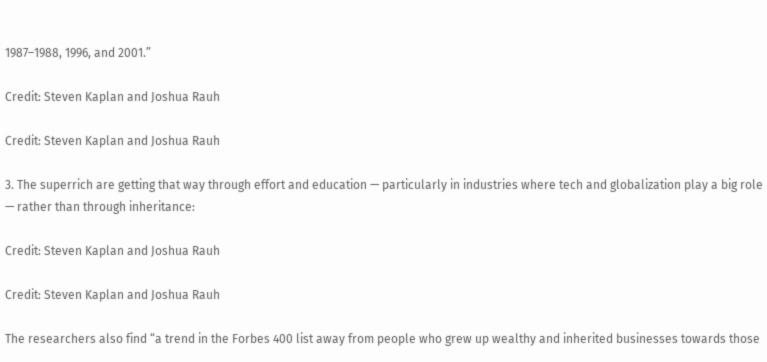1987–1988, 1996, and 2001.”

Credit: Steven Kaplan and Joshua Rauh

Credit: Steven Kaplan and Joshua Rauh

3. The superrich are getting that way through effort and education — particularly in industries where tech and globalization play a big role — rather than through inheritance:

Credit: Steven Kaplan and Joshua Rauh

Credit: Steven Kaplan and Joshua Rauh

The researchers also find “a trend in the Forbes 400 list away from people who grew up wealthy and inherited businesses towards those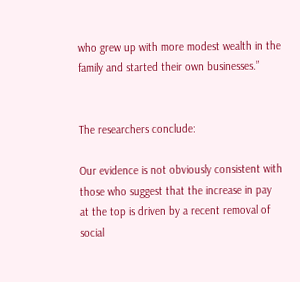who grew up with more modest wealth in the family and started their own businesses.”


The researchers conclude:

Our evidence is not obviously consistent with those who suggest that the increase in pay at the top is driven by a recent removal of social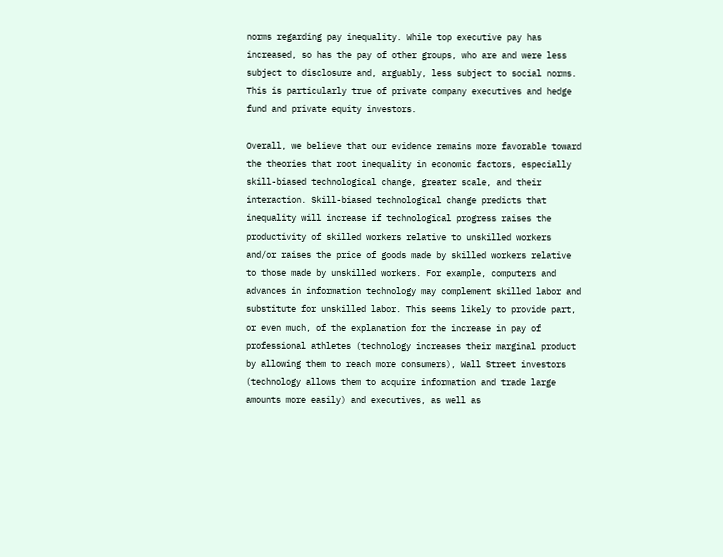norms regarding pay inequality. While top executive pay has increased, so has the pay of other groups, who are and were less subject to disclosure and, arguably, less subject to social norms. This is particularly true of private company executives and hedge fund and private equity investors.

Overall, we believe that our evidence remains more favorable toward the theories that root inequality in economic factors, especially skill-biased technological change, greater scale, and their interaction. Skill-biased technological change predicts that inequality will increase if technological progress raises the productivity of skilled workers relative to unskilled workers and/or raises the price of goods made by skilled workers relative to those made by unskilled workers. For example, computers and advances in information technology may complement skilled labor and substitute for unskilled labor. This seems likely to provide part, or even much, of the explanation for the increase in pay of professional athletes (technology increases their marginal product by allowing them to reach more consumers), Wall Street investors (technology allows them to acquire information and trade large amounts more easily) and executives, as well as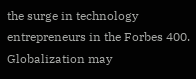the surge in technology entrepreneurs in the Forbes 400. Globalization may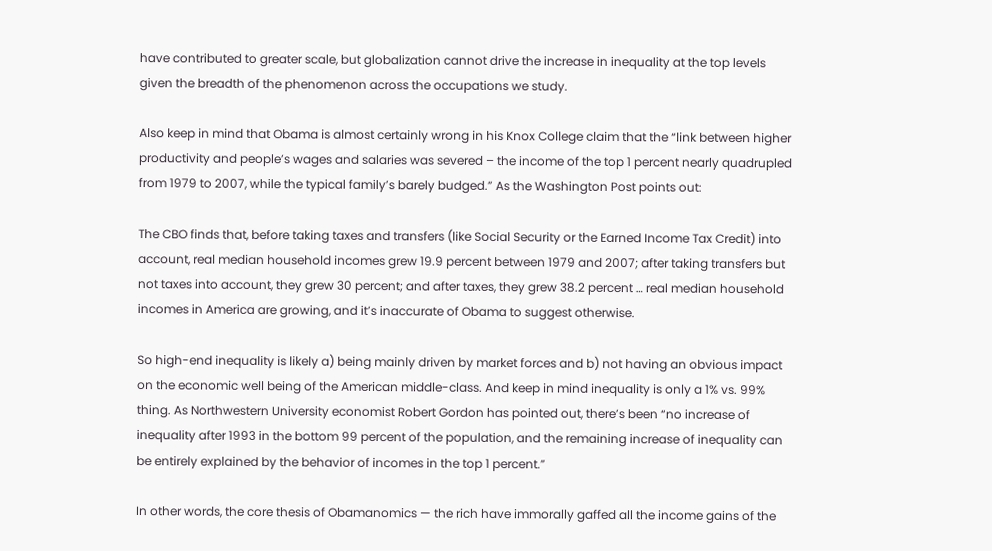have contributed to greater scale, but globalization cannot drive the increase in inequality at the top levels given the breadth of the phenomenon across the occupations we study.

Also keep in mind that Obama is almost certainly wrong in his Knox College claim that the “link between higher productivity and people’s wages and salaries was severed – the income of the top 1 percent nearly quadrupled from 1979 to 2007, while the typical family’s barely budged.” As the Washington Post points out:

The CBO finds that, before taking taxes and transfers (like Social Security or the Earned Income Tax Credit) into account, real median household incomes grew 19.9 percent between 1979 and 2007; after taking transfers but not taxes into account, they grew 30 percent; and after taxes, they grew 38.2 percent … real median household incomes in America are growing, and it’s inaccurate of Obama to suggest otherwise.

So high-end inequality is likely a) being mainly driven by market forces and b) not having an obvious impact on the economic well being of the American middle-class. And keep in mind inequality is only a 1% vs. 99% thing. As Northwestern University economist Robert Gordon has pointed out, there’s been “no increase of inequality after 1993 in the bottom 99 percent of the population, and the remaining increase of inequality can be entirely explained by the behavior of incomes in the top 1 percent.”

In other words, the core thesis of Obamanomics — the rich have immorally gaffed all the income gains of the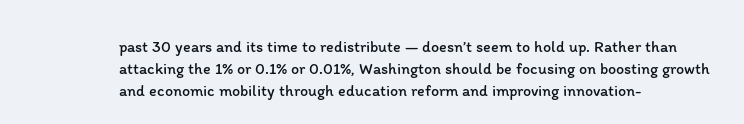past 30 years and its time to redistribute — doesn’t seem to hold up. Rather than attacking the 1% or 0.1% or 0.01%, Washington should be focusing on boosting growth and economic mobility through education reform and improving innovation-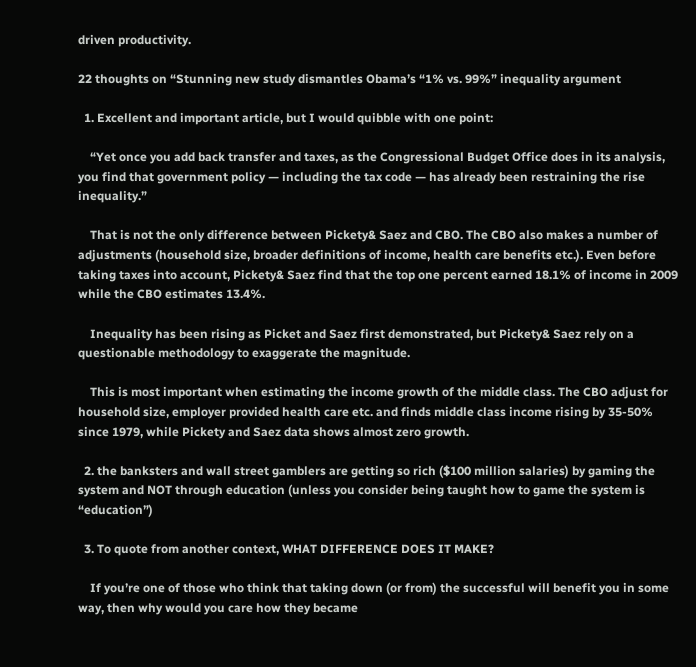driven productivity.

22 thoughts on “Stunning new study dismantles Obama’s “1% vs. 99%” inequality argument

  1. Excellent and important article, but I would quibble with one point:

    “Yet once you add back transfer and taxes, as the Congressional Budget Office does in its analysis, you find that government policy — including the tax code — has already been restraining the rise inequality.”

    That is not the only difference between Pickety& Saez and CBO. The CBO also makes a number of adjustments (household size, broader definitions of income, health care benefits etc.). Even before taking taxes into account, Pickety& Saez find that the top one percent earned 18.1% of income in 2009 while the CBO estimates 13.4%.

    Inequality has been rising as Picket and Saez first demonstrated, but Pickety& Saez rely on a questionable methodology to exaggerate the magnitude.

    This is most important when estimating the income growth of the middle class. The CBO adjust for household size, employer provided health care etc. and finds middle class income rising by 35-50% since 1979, while Pickety and Saez data shows almost zero growth.

  2. the banksters and wall street gamblers are getting so rich ($100 million salaries) by gaming the system and NOT through education (unless you consider being taught how to game the system is “education”)

  3. To quote from another context, WHAT DIFFERENCE DOES IT MAKE?

    If you’re one of those who think that taking down (or from) the successful will benefit you in some way, then why would you care how they became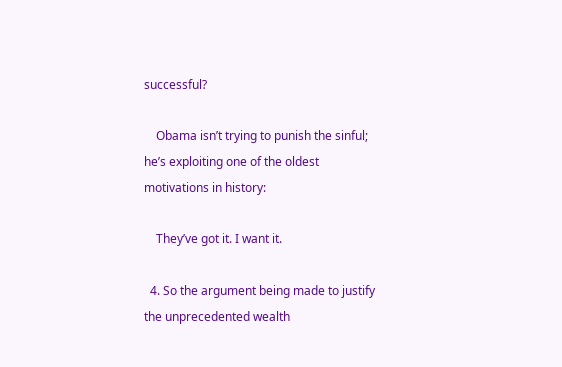successful?

    Obama isn’t trying to punish the sinful; he’s exploiting one of the oldest motivations in history:

    They’ve got it. I want it.

  4. So the argument being made to justify the unprecedented wealth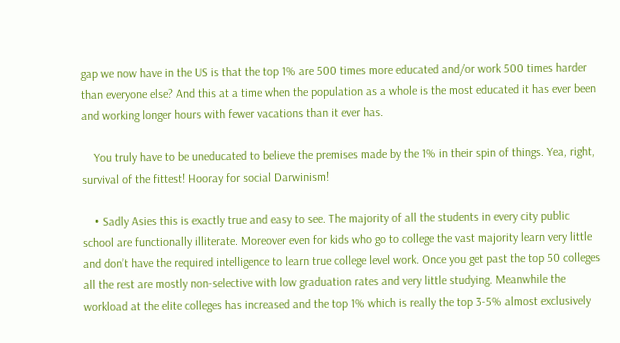gap we now have in the US is that the top 1% are 500 times more educated and/or work 500 times harder than everyone else? And this at a time when the population as a whole is the most educated it has ever been and working longer hours with fewer vacations than it ever has.

    You truly have to be uneducated to believe the premises made by the 1% in their spin of things. Yea, right, survival of the fittest! Hooray for social Darwinism!

    • Sadly Asies this is exactly true and easy to see. The majority of all the students in every city public school are functionally illiterate. Moreover even for kids who go to college the vast majority learn very little and don’t have the required intelligence to learn true college level work. Once you get past the top 50 colleges all the rest are mostly non-selective with low graduation rates and very little studying. Meanwhile the workload at the elite colleges has increased and the top 1% which is really the top 3-5% almost exclusively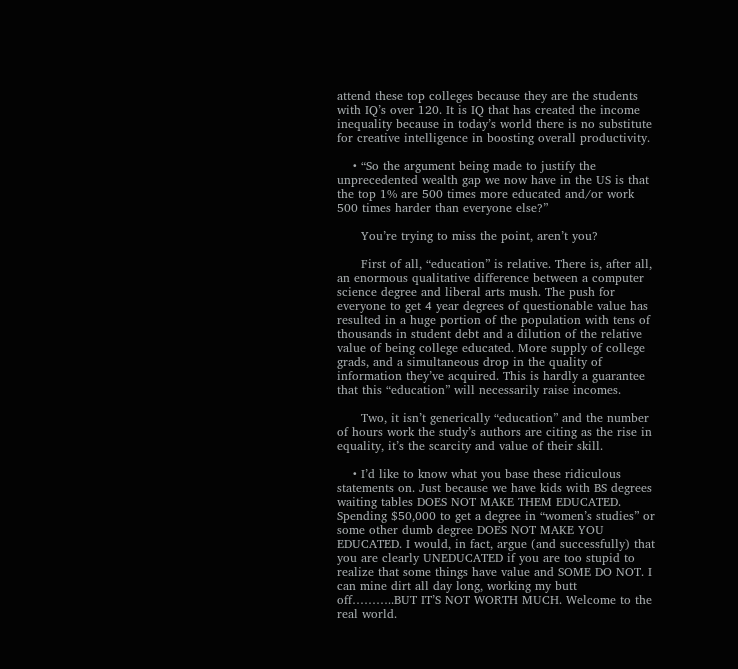attend these top colleges because they are the students with IQ’s over 120. It is IQ that has created the income inequality because in today’s world there is no substitute for creative intelligence in boosting overall productivity.

    • “So the argument being made to justify the unprecedented wealth gap we now have in the US is that the top 1% are 500 times more educated and/or work 500 times harder than everyone else?”

      You’re trying to miss the point, aren’t you?

      First of all, “education” is relative. There is, after all, an enormous qualitative difference between a computer science degree and liberal arts mush. The push for everyone to get 4 year degrees of questionable value has resulted in a huge portion of the population with tens of thousands in student debt and a dilution of the relative value of being college educated. More supply of college grads, and a simultaneous drop in the quality of information they’ve acquired. This is hardly a guarantee that this “education” will necessarily raise incomes.

      Two, it isn’t generically “education” and the number of hours work the study’s authors are citing as the rise in equality, it’s the scarcity and value of their skill.

    • I’d like to know what you base these ridiculous statements on. Just because we have kids with BS degrees waiting tables DOES NOT MAKE THEM EDUCATED. Spending $50,000 to get a degree in “women’s studies” or some other dumb degree DOES NOT MAKE YOU EDUCATED. I would, in fact, argue (and successfully) that you are clearly UNEDUCATED if you are too stupid to realize that some things have value and SOME DO NOT. I can mine dirt all day long, working my butt off………..BUT IT’S NOT WORTH MUCH. Welcome to the real world.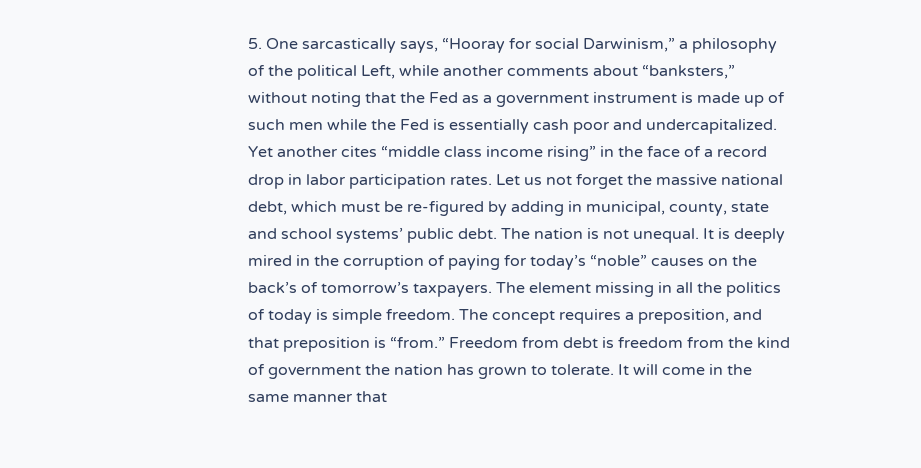5. One sarcastically says, “Hooray for social Darwinism,” a philosophy of the political Left, while another comments about “banksters,” without noting that the Fed as a government instrument is made up of such men while the Fed is essentially cash poor and undercapitalized. Yet another cites “middle class income rising” in the face of a record drop in labor participation rates. Let us not forget the massive national debt, which must be re-figured by adding in municipal, county, state and school systems’ public debt. The nation is not unequal. It is deeply mired in the corruption of paying for today’s “noble” causes on the back’s of tomorrow’s taxpayers. The element missing in all the politics of today is simple freedom. The concept requires a preposition, and that preposition is “from.” Freedom from debt is freedom from the kind of government the nation has grown to tolerate. It will come in the same manner that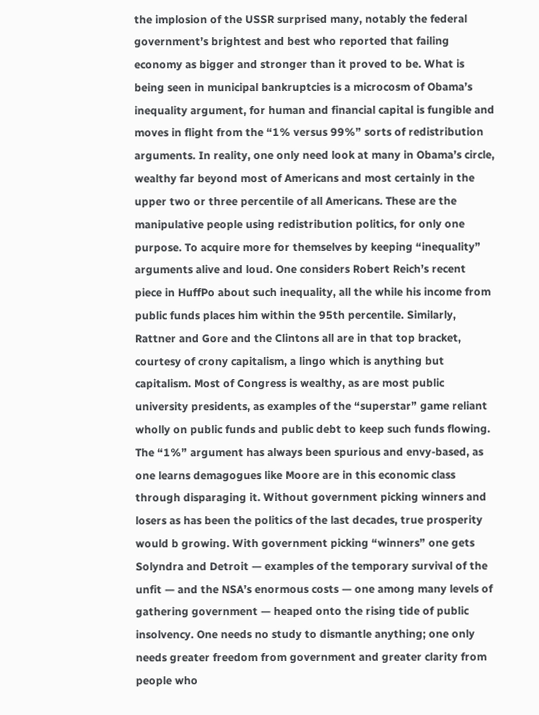the implosion of the USSR surprised many, notably the federal government’s brightest and best who reported that failing economy as bigger and stronger than it proved to be. What is being seen in municipal bankruptcies is a microcosm of Obama’s inequality argument, for human and financial capital is fungible and moves in flight from the “1% versus 99%” sorts of redistribution arguments. In reality, one only need look at many in Obama’s circle, wealthy far beyond most of Americans and most certainly in the upper two or three percentile of all Americans. These are the manipulative people using redistribution politics, for only one purpose. To acquire more for themselves by keeping “inequality” arguments alive and loud. One considers Robert Reich’s recent piece in HuffPo about such inequality, all the while his income from public funds places him within the 95th percentile. Similarly, Rattner and Gore and the Clintons all are in that top bracket, courtesy of crony capitalism, a lingo which is anything but capitalism. Most of Congress is wealthy, as are most public university presidents, as examples of the “superstar” game reliant wholly on public funds and public debt to keep such funds flowing. The “1%” argument has always been spurious and envy-based, as one learns demagogues like Moore are in this economic class through disparaging it. Without government picking winners and losers as has been the politics of the last decades, true prosperity would b growing. With government picking “winners” one gets Solyndra and Detroit — examples of the temporary survival of the unfit — and the NSA’s enormous costs — one among many levels of gathering government — heaped onto the rising tide of public insolvency. One needs no study to dismantle anything; one only needs greater freedom from government and greater clarity from people who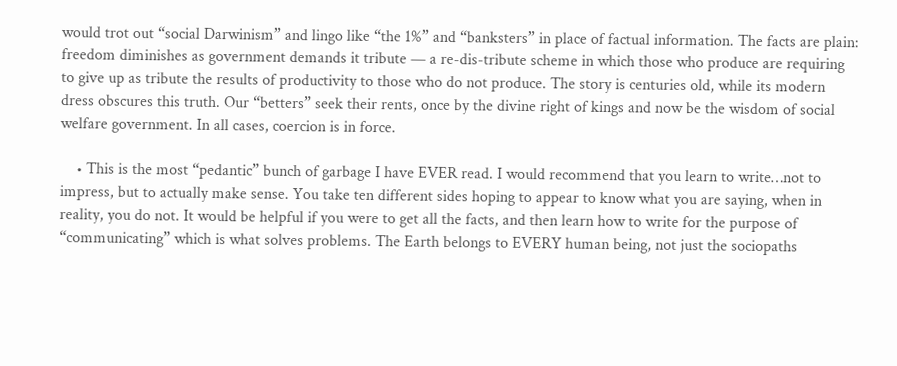would trot out “social Darwinism” and lingo like “the 1%” and “banksters” in place of factual information. The facts are plain: freedom diminishes as government demands it tribute — a re-dis-tribute scheme in which those who produce are requiring to give up as tribute the results of productivity to those who do not produce. The story is centuries old, while its modern dress obscures this truth. Our “betters” seek their rents, once by the divine right of kings and now be the wisdom of social welfare government. In all cases, coercion is in force.

    • This is the most “pedantic” bunch of garbage I have EVER read. I would recommend that you learn to write…not to impress, but to actually make sense. You take ten different sides hoping to appear to know what you are saying, when in reality, you do not. It would be helpful if you were to get all the facts, and then learn how to write for the purpose of “communicating” which is what solves problems. The Earth belongs to EVERY human being, not just the sociopaths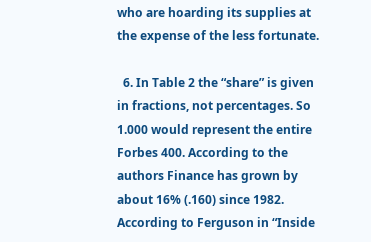who are hoarding its supplies at the expense of the less fortunate.

  6. In Table 2 the “share” is given in fractions, not percentages. So 1.000 would represent the entire Forbes 400. According to the authors Finance has grown by about 16% (.160) since 1982. According to Ferguson in “Inside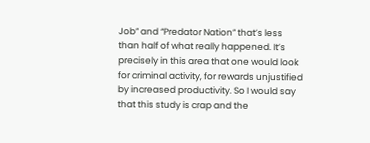Job” and “Predator Nation” that’s less than half of what really happened. It’s precisely in this area that one would look for criminal activity, for rewards unjustified by increased productivity. So I would say that this study is crap and the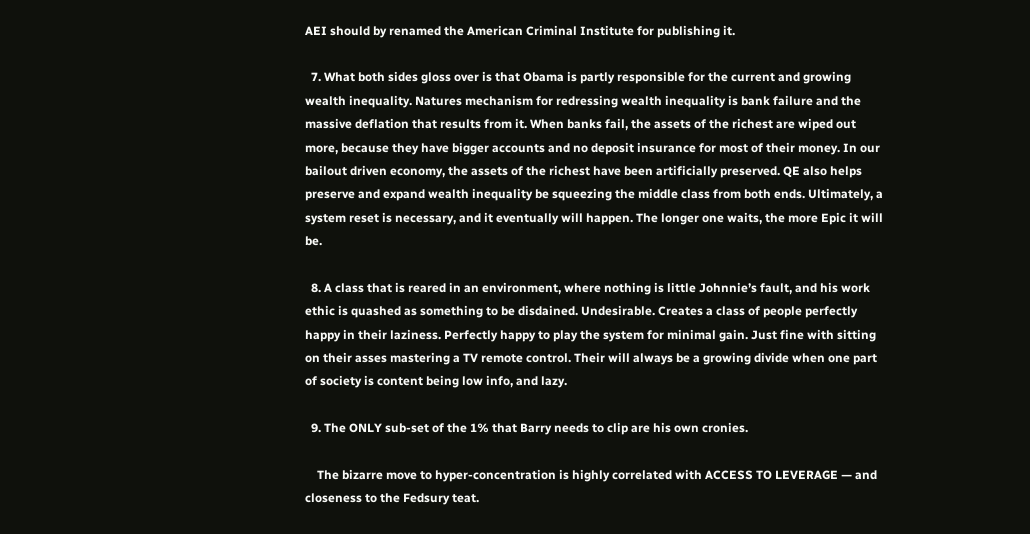AEI should by renamed the American Criminal Institute for publishing it.

  7. What both sides gloss over is that Obama is partly responsible for the current and growing wealth inequality. Natures mechanism for redressing wealth inequality is bank failure and the massive deflation that results from it. When banks fail, the assets of the richest are wiped out more, because they have bigger accounts and no deposit insurance for most of their money. In our bailout driven economy, the assets of the richest have been artificially preserved. QE also helps preserve and expand wealth inequality be squeezing the middle class from both ends. Ultimately, a system reset is necessary, and it eventually will happen. The longer one waits, the more Epic it will be.

  8. A class that is reared in an environment, where nothing is little Johnnie’s fault, and his work ethic is quashed as something to be disdained. Undesirable. Creates a class of people perfectly happy in their laziness. Perfectly happy to play the system for minimal gain. Just fine with sitting on their asses mastering a TV remote control. Their will always be a growing divide when one part of society is content being low info, and lazy.

  9. The ONLY sub-set of the 1% that Barry needs to clip are his own cronies.

    The bizarre move to hyper-concentration is highly correlated with ACCESS TO LEVERAGE — and closeness to the Fedsury teat.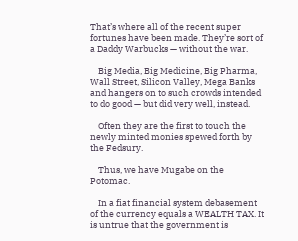That’s where all of the recent super fortunes have been made. They’re sort of a Daddy Warbucks — without the war.

    Big Media, Big Medicine, Big Pharma, Wall Street, Silicon Valley, Mega Banks and hangers on to such crowds intended to do good — but did very well, instead.

    Often they are the first to touch the newly minted monies spewed forth by the Fedsury.

    Thus, we have Mugabe on the Potomac.

    In a fiat financial system debasement of the currency equals a WEALTH TAX. It is untrue that the government is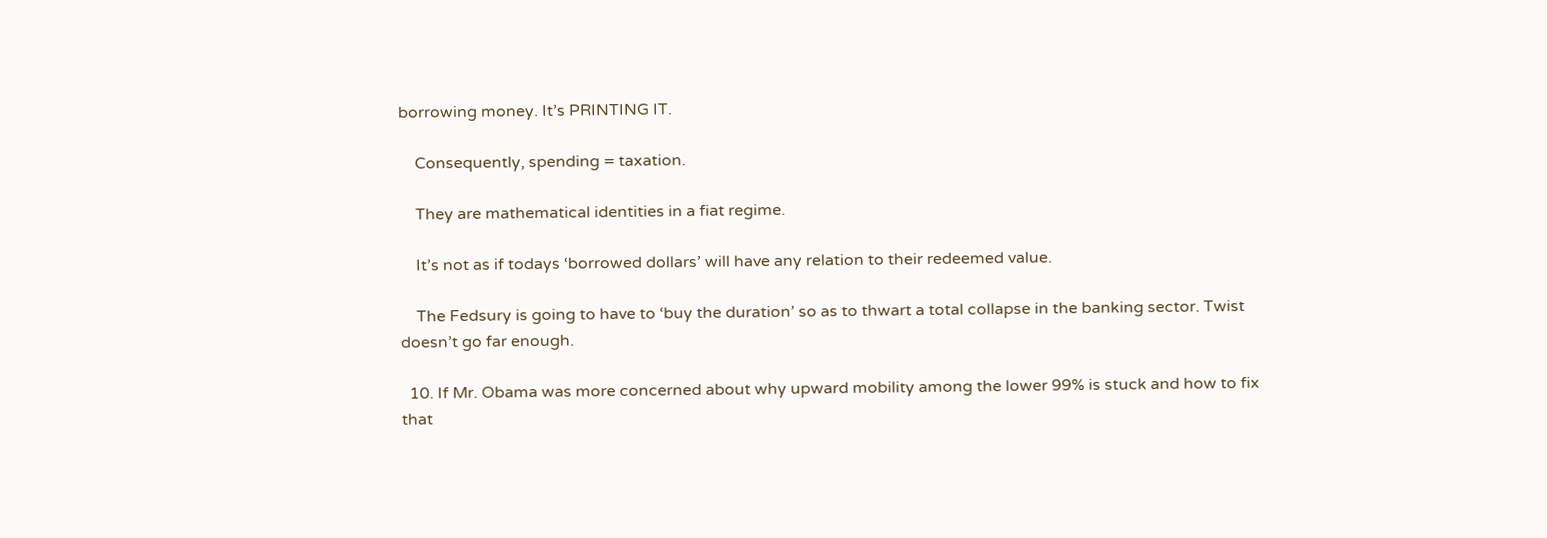borrowing money. It’s PRINTING IT.

    Consequently, spending = taxation.

    They are mathematical identities in a fiat regime.

    It’s not as if todays ‘borrowed dollars’ will have any relation to their redeemed value.

    The Fedsury is going to have to ‘buy the duration’ so as to thwart a total collapse in the banking sector. Twist doesn’t go far enough.

  10. If Mr. Obama was more concerned about why upward mobility among the lower 99% is stuck and how to fix that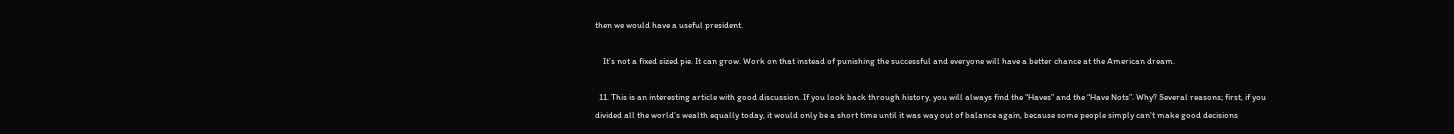then we would have a useful president.

    It’s not a fixed sized pie. It can grow. Work on that instead of punishing the successful and everyone will have a better chance at the American dream.

  11. This is an interesting article with good discussion. If you look back through history, you will always find the “Haves” and the “Have Nots”. Why? Several reasons; first, if you divided all the world’s wealth equally today, it would only be a short time until it was way out of balance again, because some people simply can’t make good decisions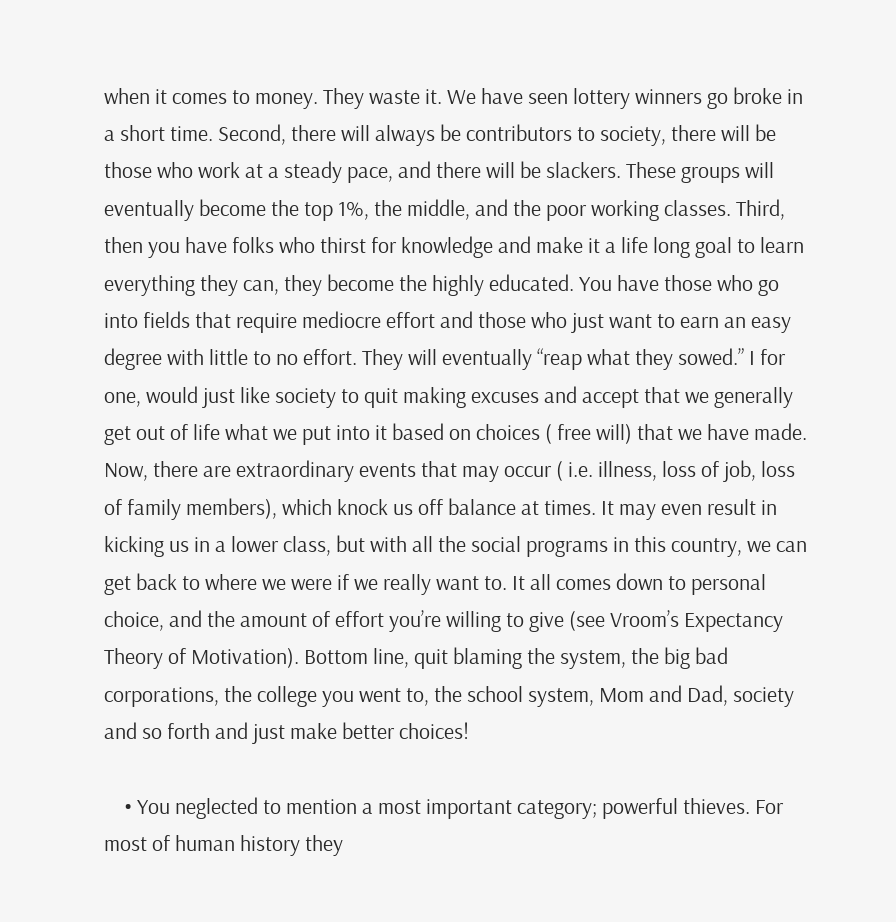when it comes to money. They waste it. We have seen lottery winners go broke in a short time. Second, there will always be contributors to society, there will be those who work at a steady pace, and there will be slackers. These groups will eventually become the top 1%, the middle, and the poor working classes. Third, then you have folks who thirst for knowledge and make it a life long goal to learn everything they can, they become the highly educated. You have those who go into fields that require mediocre effort and those who just want to earn an easy degree with little to no effort. They will eventually “reap what they sowed.” I for one, would just like society to quit making excuses and accept that we generally get out of life what we put into it based on choices ( free will) that we have made. Now, there are extraordinary events that may occur ( i.e. illness, loss of job, loss of family members), which knock us off balance at times. It may even result in kicking us in a lower class, but with all the social programs in this country, we can get back to where we were if we really want to. It all comes down to personal choice, and the amount of effort you’re willing to give (see Vroom’s Expectancy Theory of Motivation). Bottom line, quit blaming the system, the big bad corporations, the college you went to, the school system, Mom and Dad, society and so forth and just make better choices!

    • You neglected to mention a most important category; powerful thieves. For most of human history they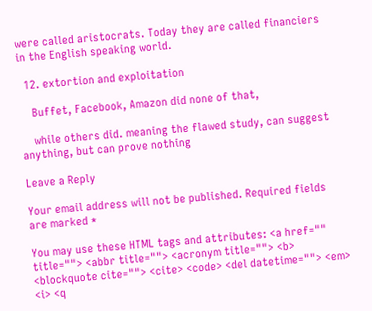were called aristocrats. Today they are called financiers in the English speaking world.

  12. extortion and exploitation

    Buffet, Facebook, Amazon did none of that,

    while others did. meaning the flawed study, can suggest anything, but can prove nothing

Leave a Reply

Your email address will not be published. Required fields are marked *

You may use these HTML tags and attributes: <a href="" title=""> <abbr title=""> <acronym title=""> <b> <blockquote cite=""> <cite> <code> <del datetime=""> <em> <i> <q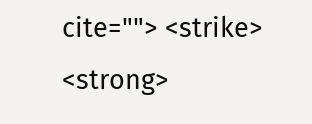cite=""> <strike> <strong>